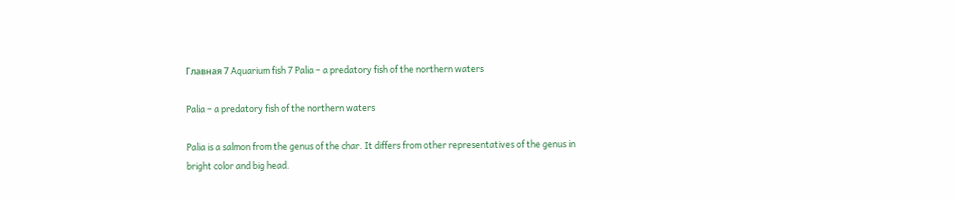Главная 7 Aquarium fish 7 Palia – a predatory fish of the northern waters

Palia – a predatory fish of the northern waters

Palia is a salmon from the genus of the char. It differs from other representatives of the genus in bright color and big head.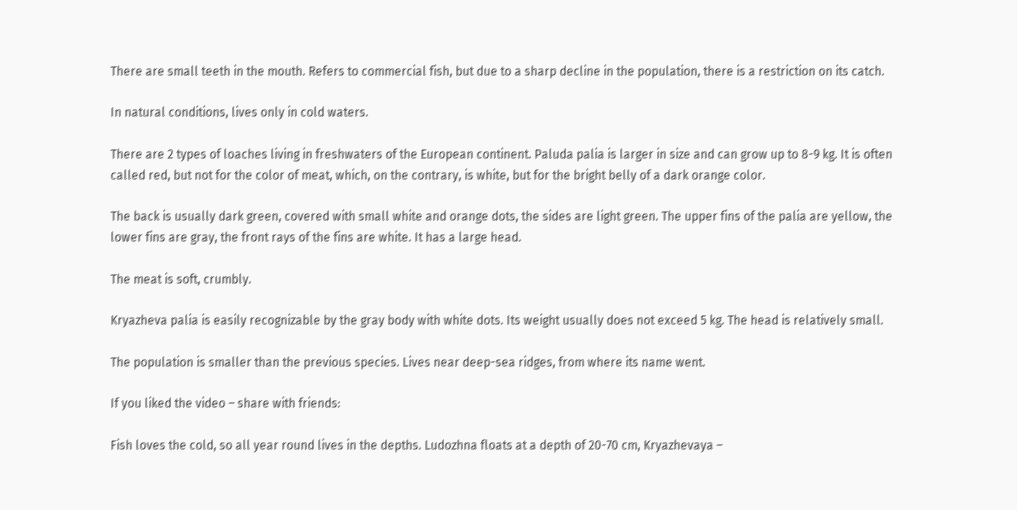There are small teeth in the mouth. Refers to commercial fish, but due to a sharp decline in the population, there is a restriction on its catch.

In natural conditions, lives only in cold waters.

There are 2 types of loaches living in freshwaters of the European continent. Paluda palia is larger in size and can grow up to 8-9 kg. It is often called red, but not for the color of meat, which, on the contrary, is white, but for the bright belly of a dark orange color.

The back is usually dark green, covered with small white and orange dots, the sides are light green. The upper fins of the palia are yellow, the lower fins are gray, the front rays of the fins are white. It has a large head.

The meat is soft, crumbly.

Kryazheva palia is easily recognizable by the gray body with white dots. Its weight usually does not exceed 5 kg. The head is relatively small.

The population is smaller than the previous species. Lives near deep-sea ridges, from where its name went.

If you liked the video – share with friends:

Fish loves the cold, so all year round lives in the depths. Ludozhna floats at a depth of 20-70 cm, Kryazhevaya –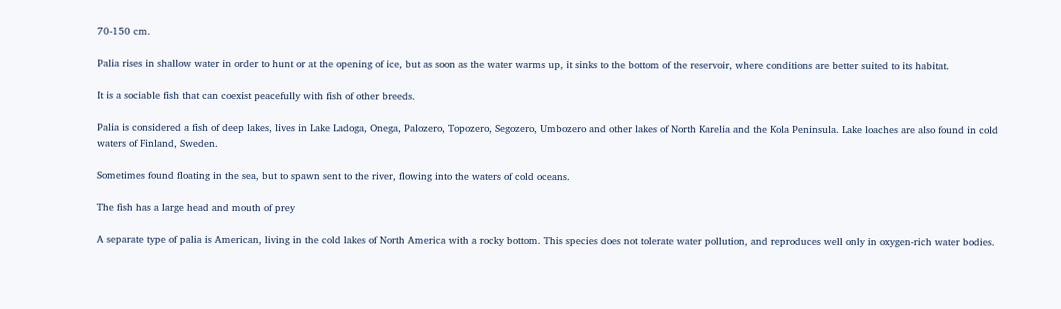70-150 cm.

Palia rises in shallow water in order to hunt or at the opening of ice, but as soon as the water warms up, it sinks to the bottom of the reservoir, where conditions are better suited to its habitat.

It is a sociable fish that can coexist peacefully with fish of other breeds.

Palia is considered a fish of deep lakes, lives in Lake Ladoga, Onega, Palozero, Topozero, Segozero, Umbozero and other lakes of North Karelia and the Kola Peninsula. Lake loaches are also found in cold waters of Finland, Sweden.

Sometimes found floating in the sea, but to spawn sent to the river, flowing into the waters of cold oceans.

The fish has a large head and mouth of prey

A separate type of palia is American, living in the cold lakes of North America with a rocky bottom. This species does not tolerate water pollution, and reproduces well only in oxygen-rich water bodies.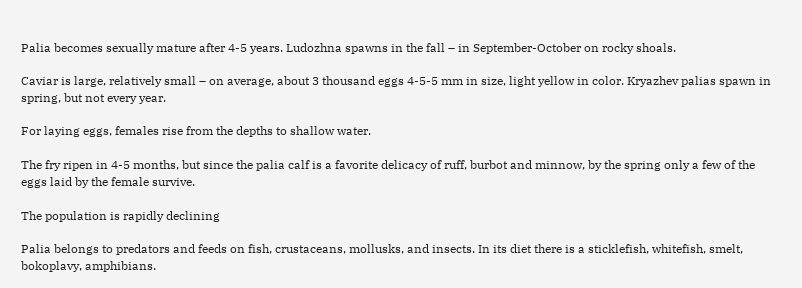Palia becomes sexually mature after 4-5 years. Ludozhna spawns in the fall – in September-October on rocky shoals.

Caviar is large, relatively small – on average, about 3 thousand eggs 4-5-5 mm in size, light yellow in color. Kryazhev palias spawn in spring, but not every year.

For laying eggs, females rise from the depths to shallow water.

The fry ripen in 4-5 months, but since the palia calf is a favorite delicacy of ruff, burbot and minnow, by the spring only a few of the eggs laid by the female survive.

The population is rapidly declining

Palia belongs to predators and feeds on fish, crustaceans, mollusks, and insects. In its diet there is a sticklefish, whitefish, smelt, bokoplavy, amphibians.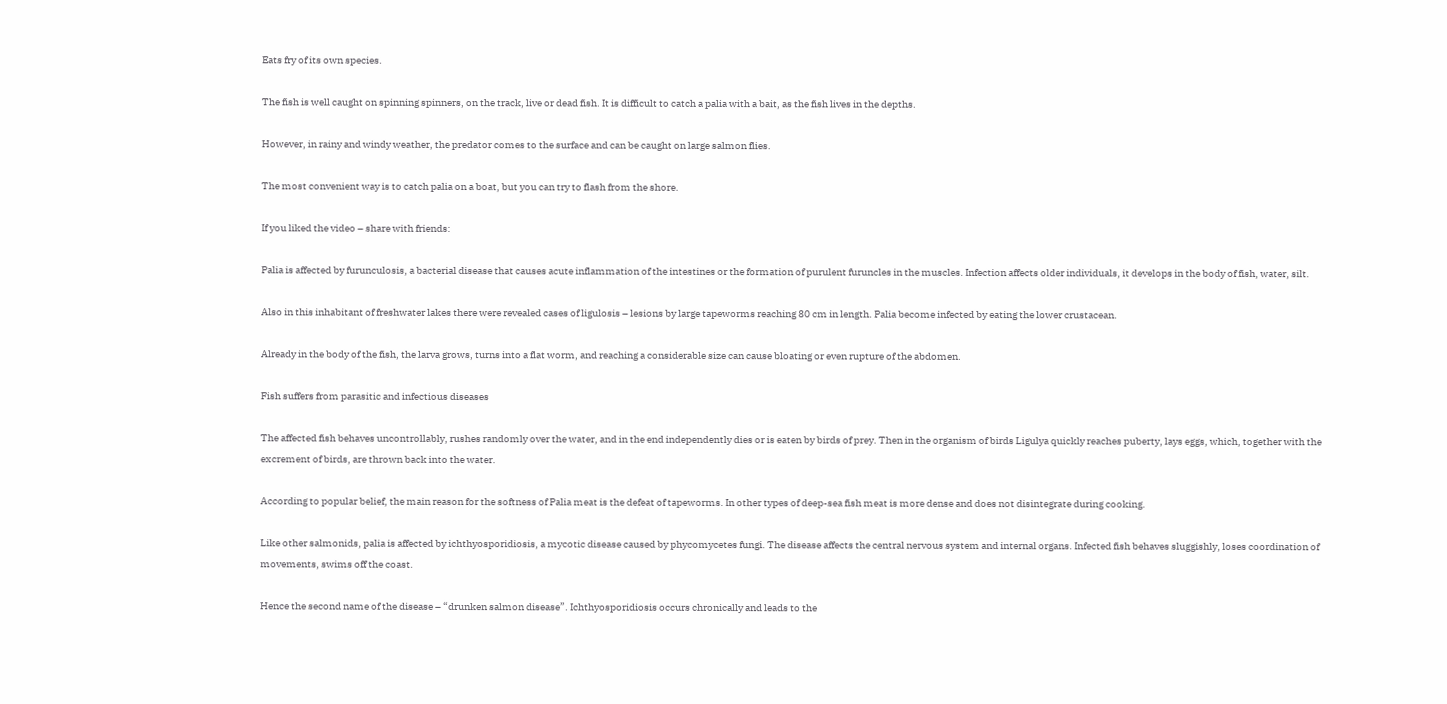Eats fry of its own species.

The fish is well caught on spinning spinners, on the track, live or dead fish. It is difficult to catch a palia with a bait, as the fish lives in the depths.

However, in rainy and windy weather, the predator comes to the surface and can be caught on large salmon flies.

The most convenient way is to catch palia on a boat, but you can try to flash from the shore.

If you liked the video – share with friends:

Palia is affected by furunculosis, a bacterial disease that causes acute inflammation of the intestines or the formation of purulent furuncles in the muscles. Infection affects older individuals, it develops in the body of fish, water, silt.

Also in this inhabitant of freshwater lakes there were revealed cases of ligulosis – lesions by large tapeworms reaching 80 cm in length. Palia become infected by eating the lower crustacean.

Already in the body of the fish, the larva grows, turns into a flat worm, and reaching a considerable size can cause bloating or even rupture of the abdomen.

Fish suffers from parasitic and infectious diseases

The affected fish behaves uncontrollably, rushes randomly over the water, and in the end independently dies or is eaten by birds of prey. Then in the organism of birds Ligulya quickly reaches puberty, lays eggs, which, together with the excrement of birds, are thrown back into the water.

According to popular belief, the main reason for the softness of Palia meat is the defeat of tapeworms. In other types of deep-sea fish meat is more dense and does not disintegrate during cooking.

Like other salmonids, palia is affected by ichthyosporidiosis, a mycotic disease caused by phycomycetes fungi. The disease affects the central nervous system and internal organs. Infected fish behaves sluggishly, loses coordination of movements, swims off the coast.

Hence the second name of the disease – “drunken salmon disease”. Ichthyosporidiosis occurs chronically and leads to the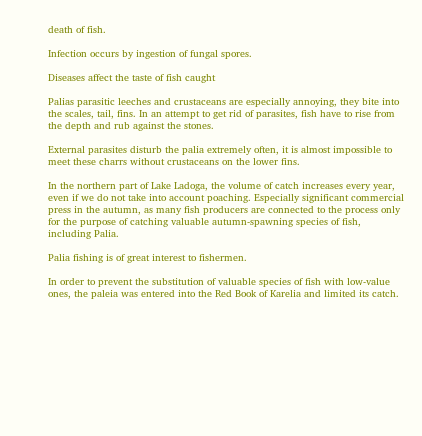death of fish.

Infection occurs by ingestion of fungal spores.

Diseases affect the taste of fish caught

Palias parasitic leeches and crustaceans are especially annoying, they bite into the scales, tail, fins. In an attempt to get rid of parasites, fish have to rise from the depth and rub against the stones.

External parasites disturb the palia extremely often, it is almost impossible to meet these charrs without crustaceans on the lower fins.

In the northern part of Lake Ladoga, the volume of catch increases every year, even if we do not take into account poaching. Especially significant commercial press in the autumn, as many fish producers are connected to the process only for the purpose of catching valuable autumn-spawning species of fish, including Palia.

Palia fishing is of great interest to fishermen.

In order to prevent the substitution of valuable species of fish with low-value ones, the paleia was entered into the Red Book of Karelia and limited its catch.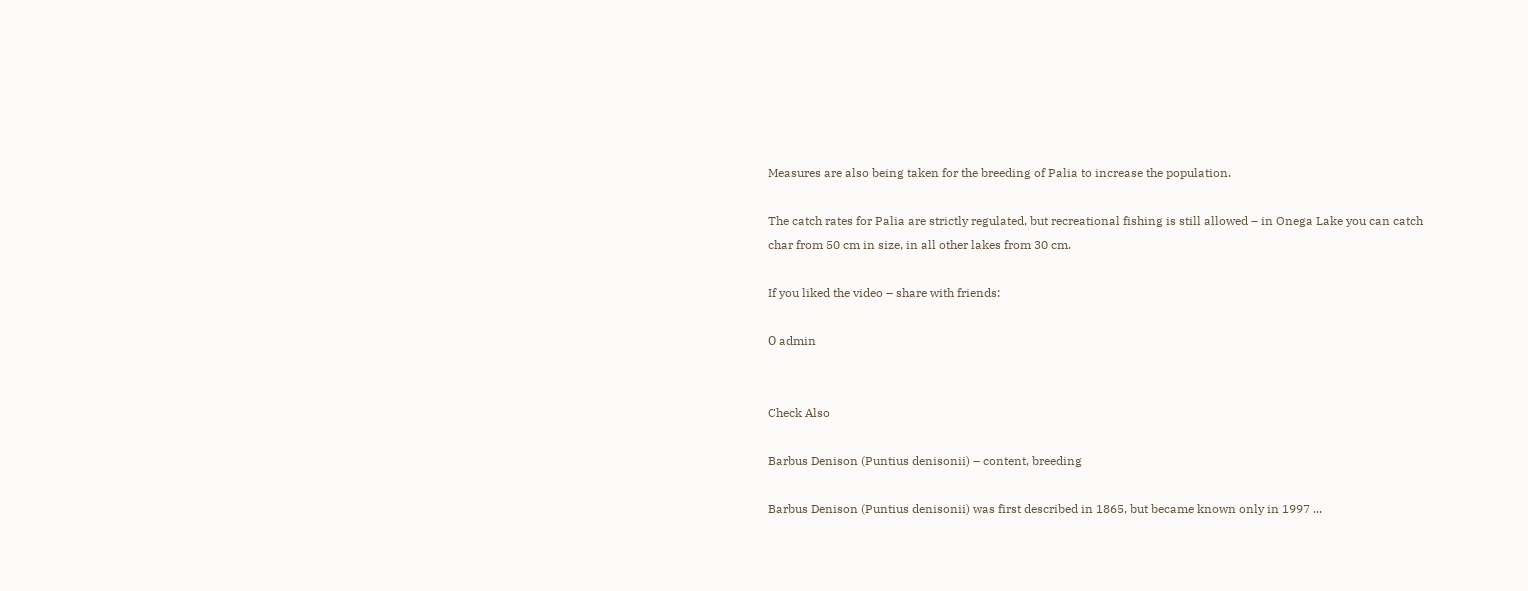Measures are also being taken for the breeding of Palia to increase the population.

The catch rates for Palia are strictly regulated, but recreational fishing is still allowed – in Onega Lake you can catch char from 50 cm in size, in all other lakes from 30 cm.

If you liked the video – share with friends:

О admin


Check Also

Barbus Denison (Puntius denisonii) – content, breeding

Barbus Denison (Puntius denisonii) was first described in 1865, but became known only in 1997 ...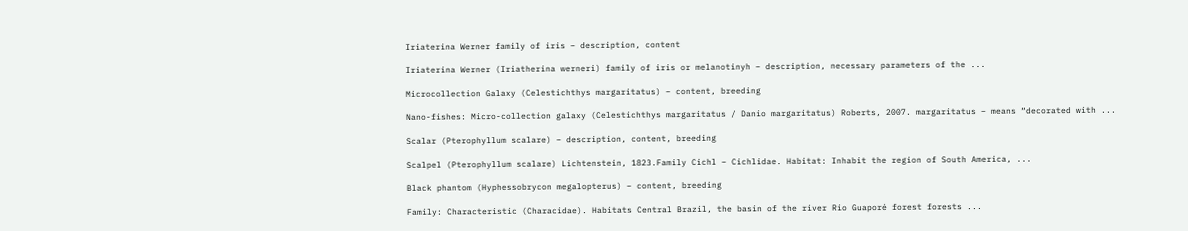Iriaterina Werner family of iris – description, content

Iriaterina Werner (Iriatherina werneri) family of iris or melanotinyh – description, necessary parameters of the ...

Microcollection Galaxy (Celestichthys margaritatus) – content, breeding

Nano-fishes: Micro-collection galaxy (Celestichthys margaritatus / Danio margaritatus) Roberts, 2007. margaritatus – means “decorated with ...

Scalar (Pterophyllum scalare) – description, content, breeding

Scalpel (Pterophyllum scalare) Lichtenstein, 1823.Family Cichl – Cichlidae. Habitat: Inhabit the region of South America, ...

Black phantom (Hyphessobrycon megalopterus) – content, breeding

Family: Characteristic (Characidae). Habitats Central Brazil, the basin of the river Rio Guaporé forest forests ...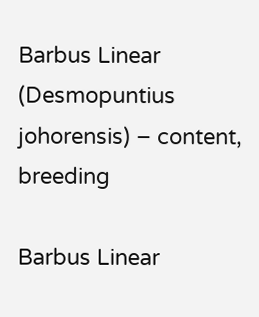Barbus Linear (Desmopuntius johorensis) – content, breeding

Barbus Linear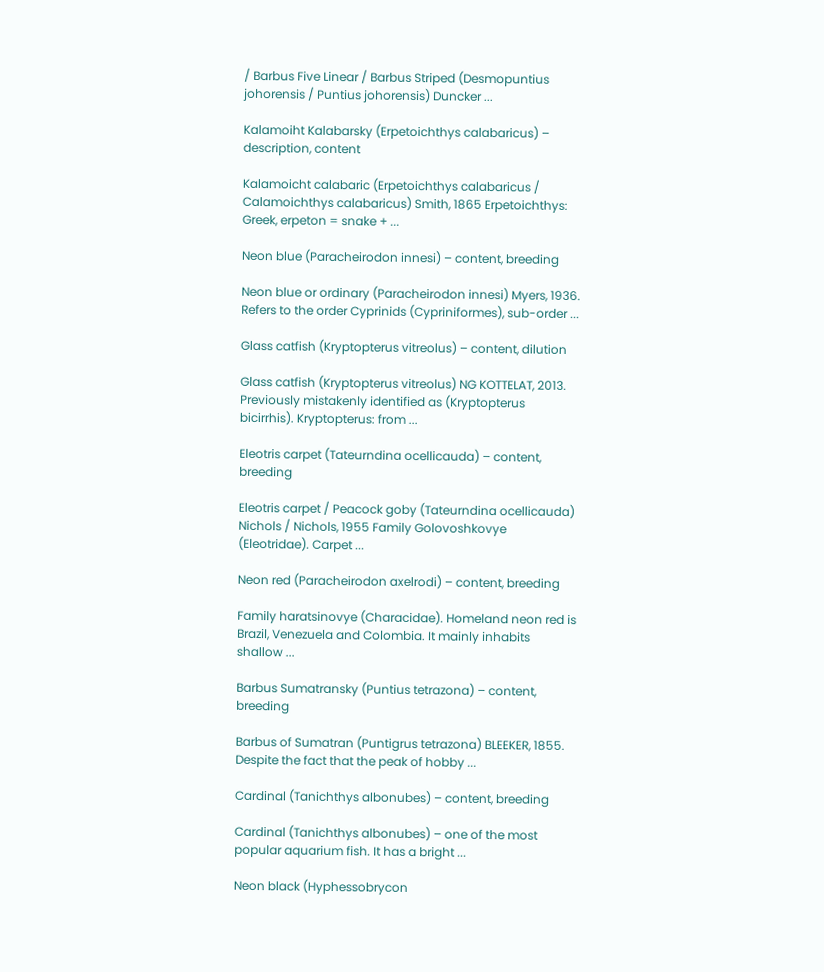/ Barbus Five Linear / Barbus Striped (Desmopuntius johorensis / Puntius johorensis) Duncker ...

Kalamoiht Kalabarsky (Erpetoichthys calabaricus) – description, content

Kalamoicht calabaric (Erpetoichthys calabaricus / Calamoichthys calabaricus) Smith, 1865 Erpetoichthys: Greek, erpeton = snake + ...

Neon blue (Paracheirodon innesi) – content, breeding

Neon blue or ordinary (Paracheirodon innesi) Myers, 1936. Refers to the order Cyprinids (Cypriniformes), sub-order ...

Glass catfish (Kryptopterus vitreolus) – content, dilution

Glass catfish (Kryptopterus vitreolus) NG KOTTELAT, 2013. Previously mistakenly identified as (Kryptopterus bicirrhis). Kryptopterus: from ...

Eleotris carpet (Tateurndina ocellicauda) – content, breeding

Eleotris carpet / Peacock goby (Tateurndina ocellicauda) Nichols / Nichols, 1955 Family Golovoshkovye (Eleotridae). Carpet ...

Neon red (Paracheirodon axelrodi) – content, breeding

Family haratsinovye (Characidae). Homeland neon red is Brazil, Venezuela and Colombia. It mainly inhabits shallow ...

Barbus Sumatransky (Puntius tetrazona) – content, breeding

Barbus of Sumatran (Puntigrus tetrazona) BLEEKER, 1855. Despite the fact that the peak of hobby ...

Cardinal (Tanichthys albonubes) – content, breeding

Cardinal (Tanichthys albonubes) – one of the most popular aquarium fish. It has a bright ...

Neon black (Hyphessobrycon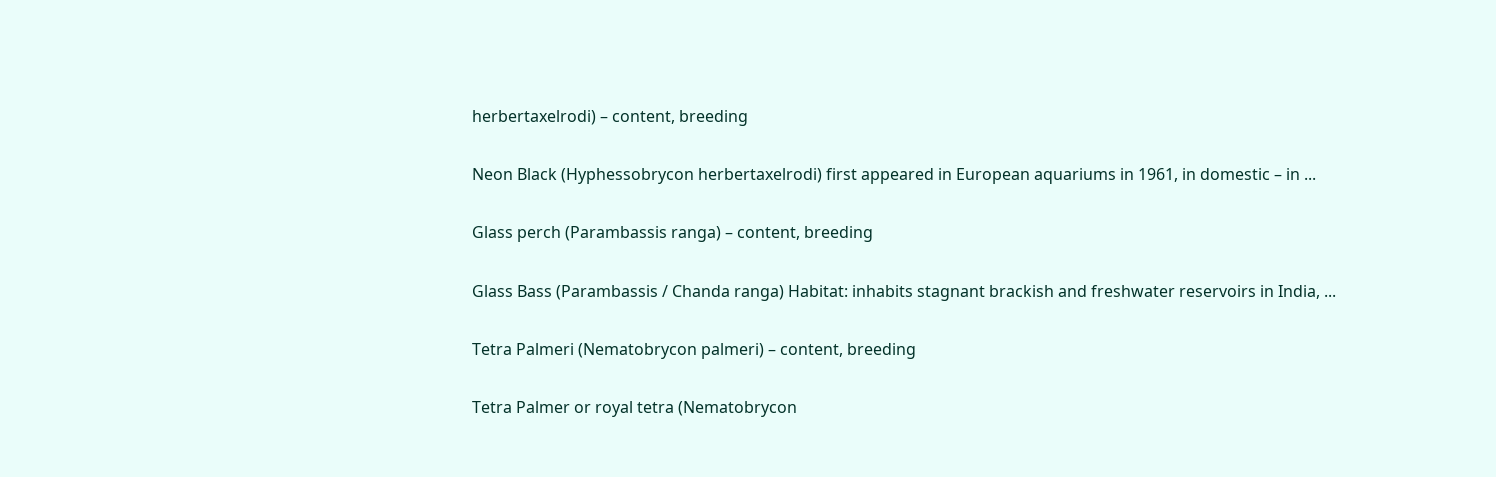herbertaxelrodi) – content, breeding

Neon Black (Hyphessobrycon herbertaxelrodi) first appeared in European aquariums in 1961, in domestic – in ...

Glass perch (Parambassis ranga) – content, breeding

Glass Bass (Parambassis / Chanda ranga) Habitat: inhabits stagnant brackish and freshwater reservoirs in India, ...

Tetra Palmeri (Nematobrycon palmeri) – content, breeding

Tetra Palmer or royal tetra (Nematobrycon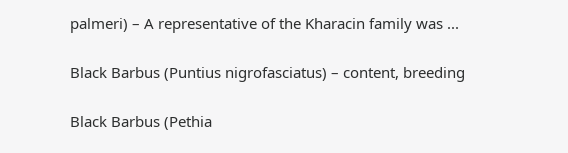palmeri) – A representative of the Kharacin family was ...

Black Barbus (Puntius nigrofasciatus) – content, breeding

Black Barbus (Pethia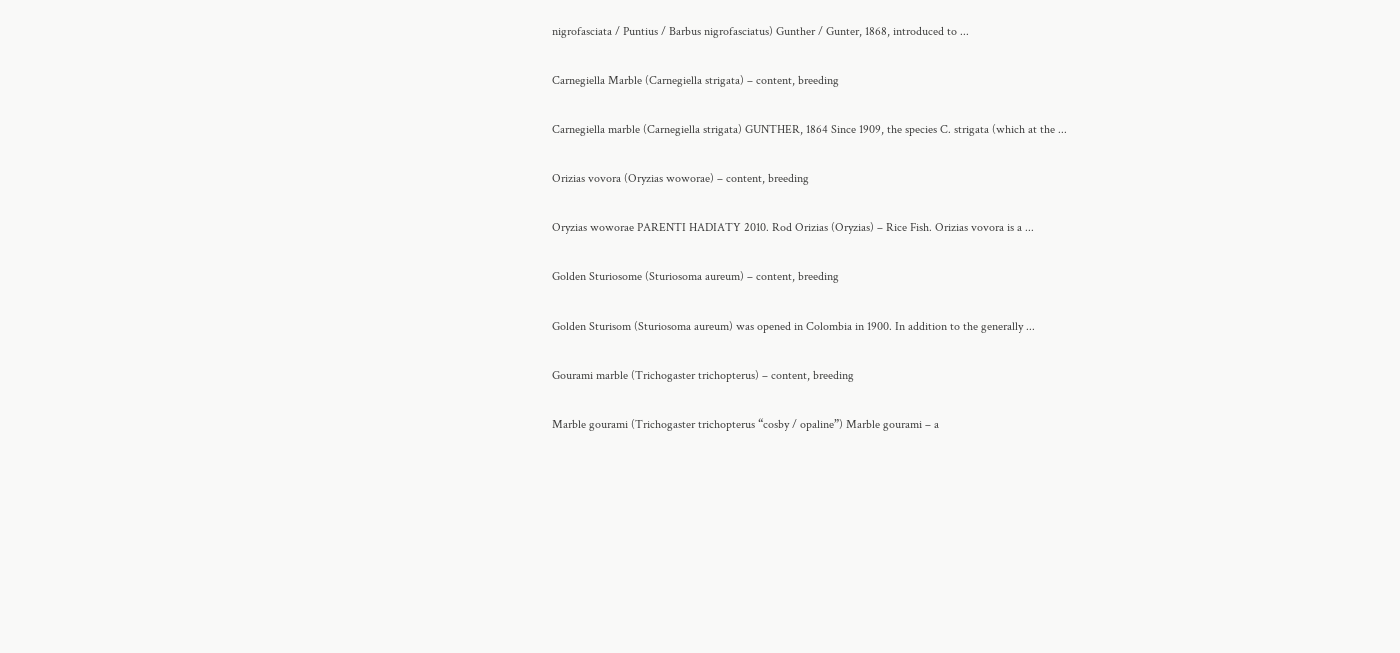nigrofasciata / Puntius / Barbus nigrofasciatus) Gunther / Gunter, 1868, introduced to ...

Carnegiella Marble (Carnegiella strigata) – content, breeding

Carnegiella marble (Carnegiella strigata) GUNTHER, 1864 Since 1909, the species C. strigata (which at the ...

Orizias vovora (Oryzias woworae) – content, breeding

Oryzias woworae PARENTI HADIATY 2010. Rod Orizias (Oryzias) – Rice Fish. Orizias vovora is a ...

Golden Sturiosome (Sturiosoma aureum) – content, breeding

Golden Sturisom (Sturiosoma aureum) was opened in Colombia in 1900. In addition to the generally ...

Gourami marble (Trichogaster trichopterus) – content, breeding

Marble gourami (Trichogaster trichopterus “cosby / opaline”) Marble gourami – a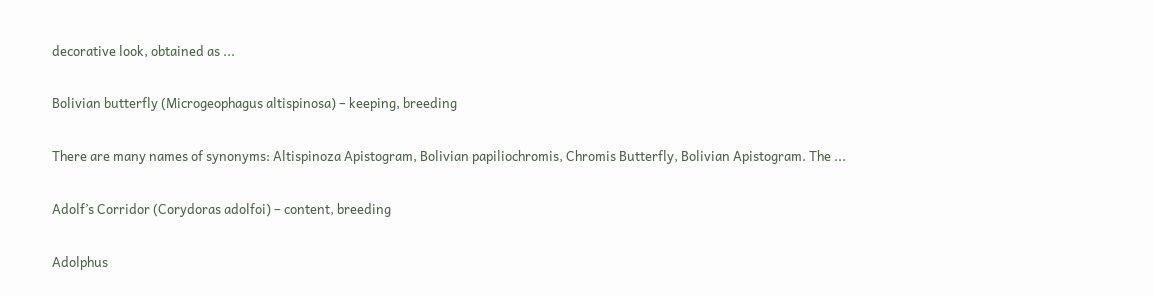decorative look, obtained as ...

Bolivian butterfly (Microgeophagus altispinosa) – keeping, breeding

There are many names of synonyms: Altispinoza Apistogram, Bolivian papiliochromis, Chromis Butterfly, Bolivian Apistogram. The ...

Adolf’s Corridor (Corydoras adolfoi) – content, breeding

Adolphus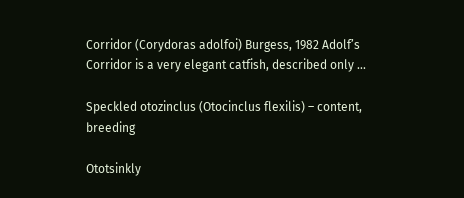Corridor (Corydoras adolfoi) Burgess, 1982 Adolf’s Corridor is a very elegant catfish, described only ...

Speckled otozinclus (Otocinclus flexilis) – content, breeding

Ototsinkly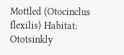Mottled (Otocinclus flexilis) Habitat: Ototsinkly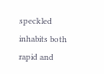speckled inhabits both rapid and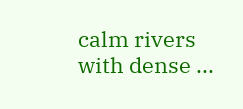calm rivers with dense ...